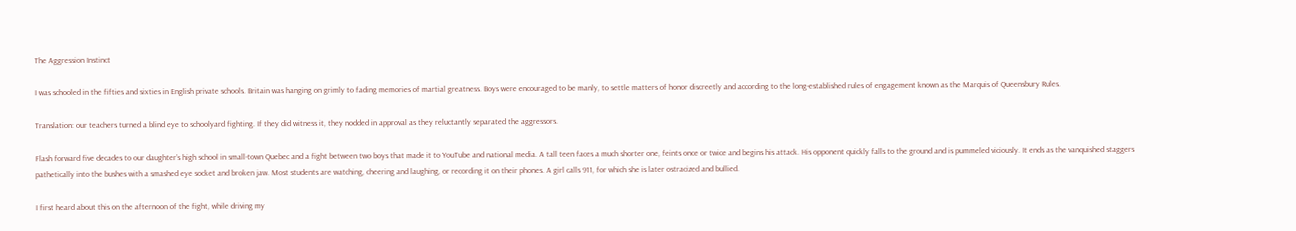The Aggression Instinct

I was schooled in the fifties and sixties in English private schools. Britain was hanging on grimly to fading memories of martial greatness. Boys were encouraged to be manly, to settle matters of honor discreetly and according to the long-established rules of engagement known as the Marquis of Queensbury Rules.

Translation: our teachers turned a blind eye to schoolyard fighting. If they did witness it, they nodded in approval as they reluctantly separated the aggressors.

Flash forward five decades to our daughter’s high school in small-town Quebec and a fight between two boys that made it to YouTube and national media. A tall teen faces a much shorter one, feints once or twice and begins his attack. His opponent quickly falls to the ground and is pummeled viciously. It ends as the vanquished staggers pathetically into the bushes with a smashed eye socket and broken jaw. Most students are watching, cheering and laughing, or recording it on their phones. A girl calls 911, for which she is later ostracized and bullied.

I first heard about this on the afternoon of the fight, while driving my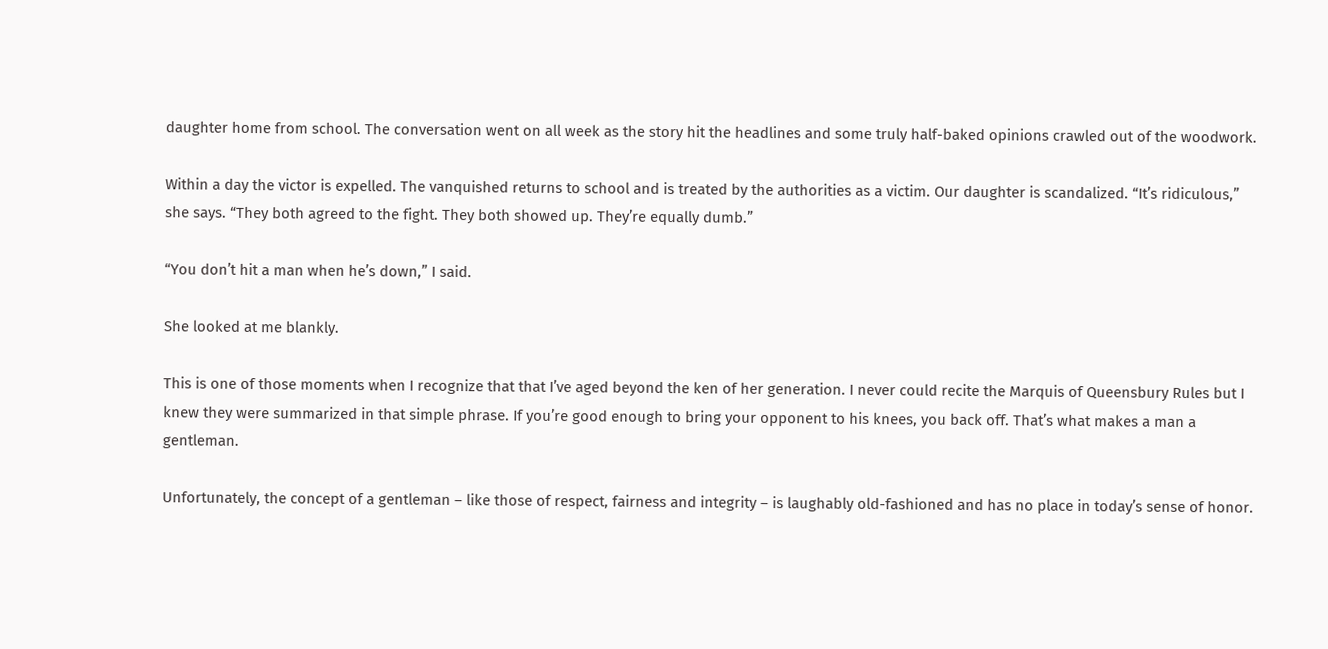daughter home from school. The conversation went on all week as the story hit the headlines and some truly half-baked opinions crawled out of the woodwork.

Within a day the victor is expelled. The vanquished returns to school and is treated by the authorities as a victim. Our daughter is scandalized. “It’s ridiculous,” she says. “They both agreed to the fight. They both showed up. They’re equally dumb.”

“You don’t hit a man when he’s down,” I said.

She looked at me blankly.

This is one of those moments when I recognize that that I’ve aged beyond the ken of her generation. I never could recite the Marquis of Queensbury Rules but I knew they were summarized in that simple phrase. If you’re good enough to bring your opponent to his knees, you back off. That’s what makes a man a gentleman.

Unfortunately, the concept of a gentleman – like those of respect, fairness and integrity – is laughably old-fashioned and has no place in today’s sense of honor.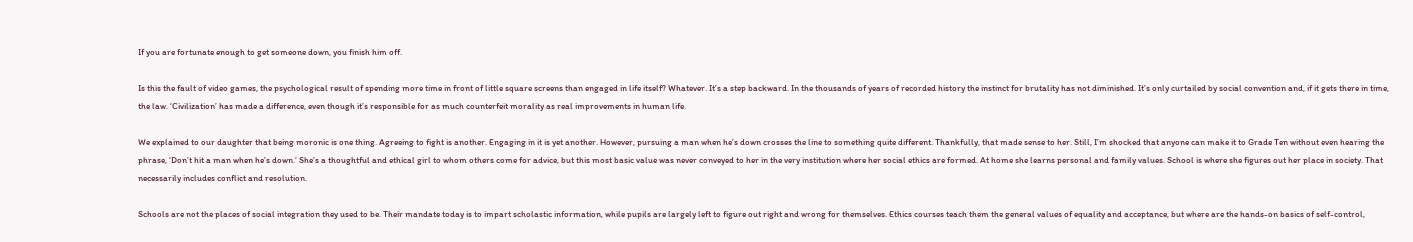If you are fortunate enough to get someone down, you finish him off.

Is this the fault of video games, the psychological result of spending more time in front of little square screens than engaged in life itself? Whatever. It’s a step backward. In the thousands of years of recorded history the instinct for brutality has not diminished. It’s only curtailed by social convention and, if it gets there in time, the law. ‘Civilization’ has made a difference, even though it’s responsible for as much counterfeit morality as real improvements in human life.

We explained to our daughter that being moronic is one thing. Agreeing to fight is another. Engaging in it is yet another. However, pursuing a man when he’s down crosses the line to something quite different. Thankfully, that made sense to her. Still, I’m shocked that anyone can make it to Grade Ten without even hearing the phrase, ‘Don’t hit a man when he’s down.’ She’s a thoughtful and ethical girl to whom others come for advice, but this most basic value was never conveyed to her in the very institution where her social ethics are formed. At home she learns personal and family values. School is where she figures out her place in society. That necessarily includes conflict and resolution.

Schools are not the places of social integration they used to be. Their mandate today is to impart scholastic information, while pupils are largely left to figure out right and wrong for themselves. Ethics courses teach them the general values of equality and acceptance, but where are the hands-on basics of self-control,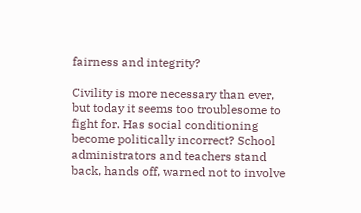fairness and integrity?

Civility is more necessary than ever, but today it seems too troublesome to fight for. Has social conditioning become politically incorrect? School administrators and teachers stand back, hands off, warned not to involve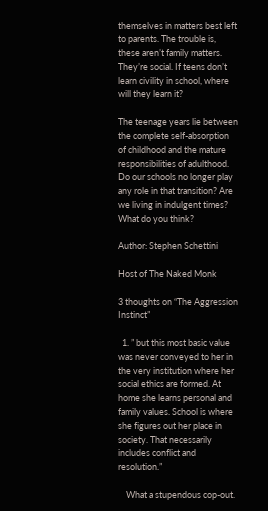themselves in matters best left to parents. The trouble is, these aren’t family matters. They’re social. If teens don’t learn civility in school, where will they learn it?

The teenage years lie between the complete self-absorption of childhood and the mature responsibilities of adulthood. Do our schools no longer play any role in that transition? Are we living in indulgent times? What do you think?

Author: Stephen Schettini

Host of The Naked Monk

3 thoughts on “The Aggression Instinct”

  1. ” but this most basic value was never conveyed to her in the very institution where her social ethics are formed. At home she learns personal and family values. School is where she figures out her place in society. That necessarily includes conflict and resolution.”

    What a stupendous cop-out.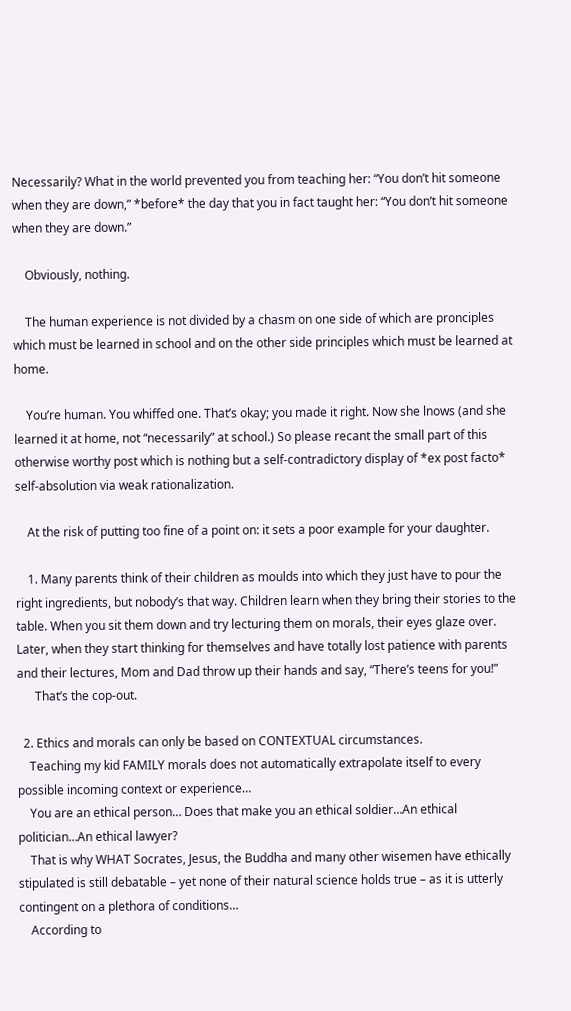Necessarily? What in the world prevented you from teaching her: “You don’t hit someone when they are down,” *before* the day that you in fact taught her: “You don’t hit someone when they are down.”

    Obviously, nothing.

    The human experience is not divided by a chasm on one side of which are pronciples which must be learned in school and on the other side principles which must be learned at home.

    You’re human. You whiffed one. That’s okay; you made it right. Now she lnows (and she learned it at home, not “necessarily” at school.) So please recant the small part of this otherwise worthy post which is nothing but a self-contradictory display of *ex post facto* self-absolution via weak rationalization.

    At the risk of putting too fine of a point on: it sets a poor example for your daughter.

    1. Many parents think of their children as moulds into which they just have to pour the right ingredients, but nobody’s that way. Children learn when they bring their stories to the table. When you sit them down and try lecturing them on morals, their eyes glaze over. Later, when they start thinking for themselves and have totally lost patience with parents and their lectures, Mom and Dad throw up their hands and say, “There’s teens for you!”
      That’s the cop-out.

  2. Ethics and morals can only be based on CONTEXTUAL circumstances.
    Teaching my kid FAMILY morals does not automatically extrapolate itself to every possible incoming context or experience…
    You are an ethical person… Does that make you an ethical soldier…An ethical politician…An ethical lawyer?
    That is why WHAT Socrates, Jesus, the Buddha and many other wisemen have ethically stipulated is still debatable – yet none of their natural science holds true – as it is utterly contingent on a plethora of conditions…
    According to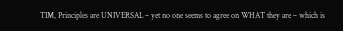TIM, Principles are UNIVERSAL – yet no one seems to agree on WHAT they are – which is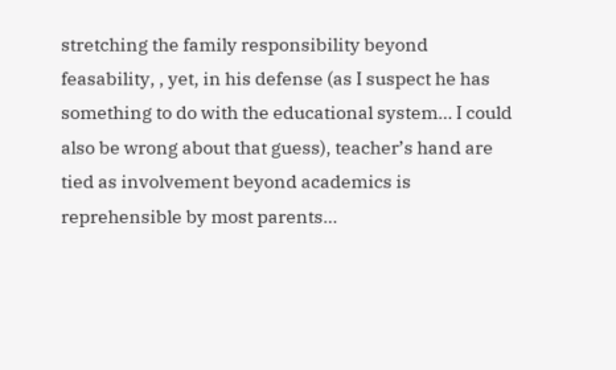stretching the family responsibility beyond feasability, , yet, in his defense (as I suspect he has something to do with the educational system… I could also be wrong about that guess), teacher’s hand are tied as involvement beyond academics is reprehensible by most parents…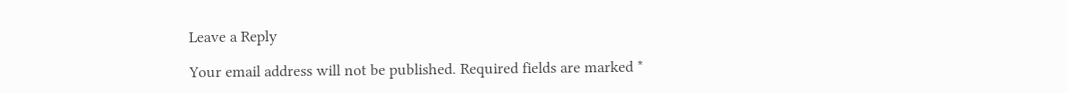Leave a Reply

Your email address will not be published. Required fields are marked *